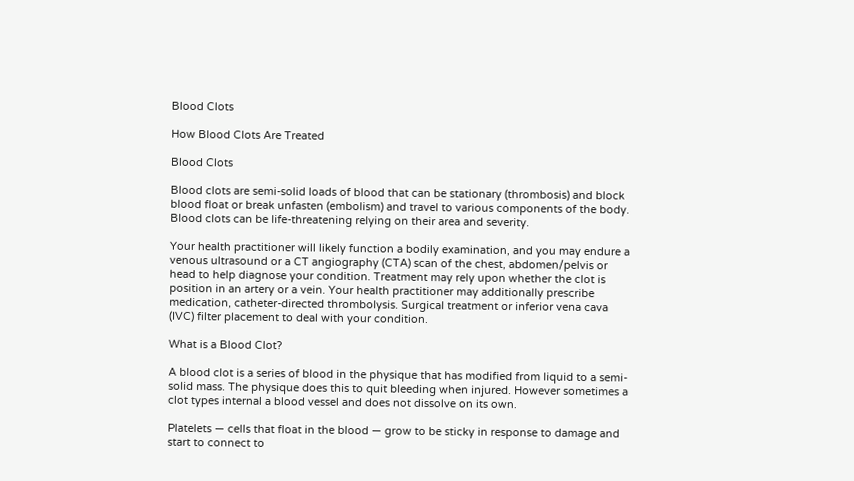Blood Clots

How Blood Clots Are Treated

Blood Clots

Blood clots are semi-solid loads of blood that can be stationary (thrombosis) and block blood float or break unfasten (embolism) and travel to various components of the body. Blood clots can be life-threatening relying on their area and severity.

Your health practitioner will likely function a bodily examination, and you may endure a venous ultrasound or a CT angiography (CTA) scan of the chest, abdomen/pelvis or head to help diagnose your condition. Treatment may rely upon whether the clot is position in an artery or a vein. Your health practitioner may additionally prescribe medication, catheter-directed thrombolysis. Surgical treatment or inferior vena cava (IVC) filter placement to deal with your condition.

What is a Blood Clot?

A blood clot is a series of blood in the physique that has modified from liquid to a semi-solid mass. The physique does this to quit bleeding when injured. However sometimes a clot types internal a blood vessel and does not dissolve on its own.

Platelets — cells that float in the blood — grow to be sticky in response to damage and start to connect to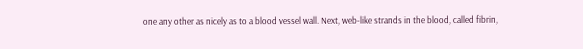one any other as nicely as to a blood vessel wall. Next, web-like strands in the blood, called fibrin,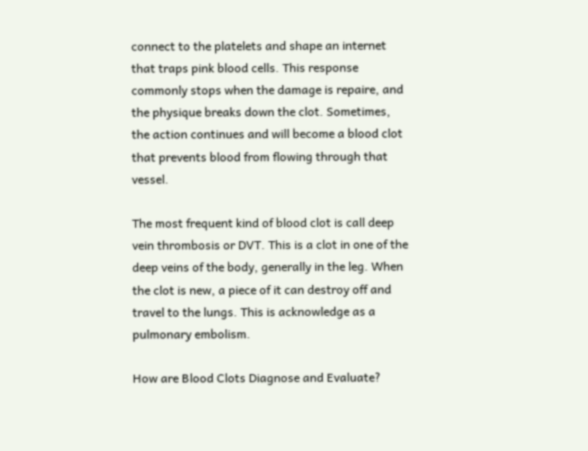connect to the platelets and shape an internet that traps pink blood cells. This response commonly stops when the damage is repaire, and the physique breaks down the clot. Sometimes, the action continues and will become a blood clot that prevents blood from flowing through that vessel.

The most frequent kind of blood clot is call deep vein thrombosis or DVT. This is a clot in one of the deep veins of the body, generally in the leg. When the clot is new, a piece of it can destroy off and travel to the lungs. This is acknowledge as a pulmonary embolism.

How are Blood Clots Diagnose and Evaluate?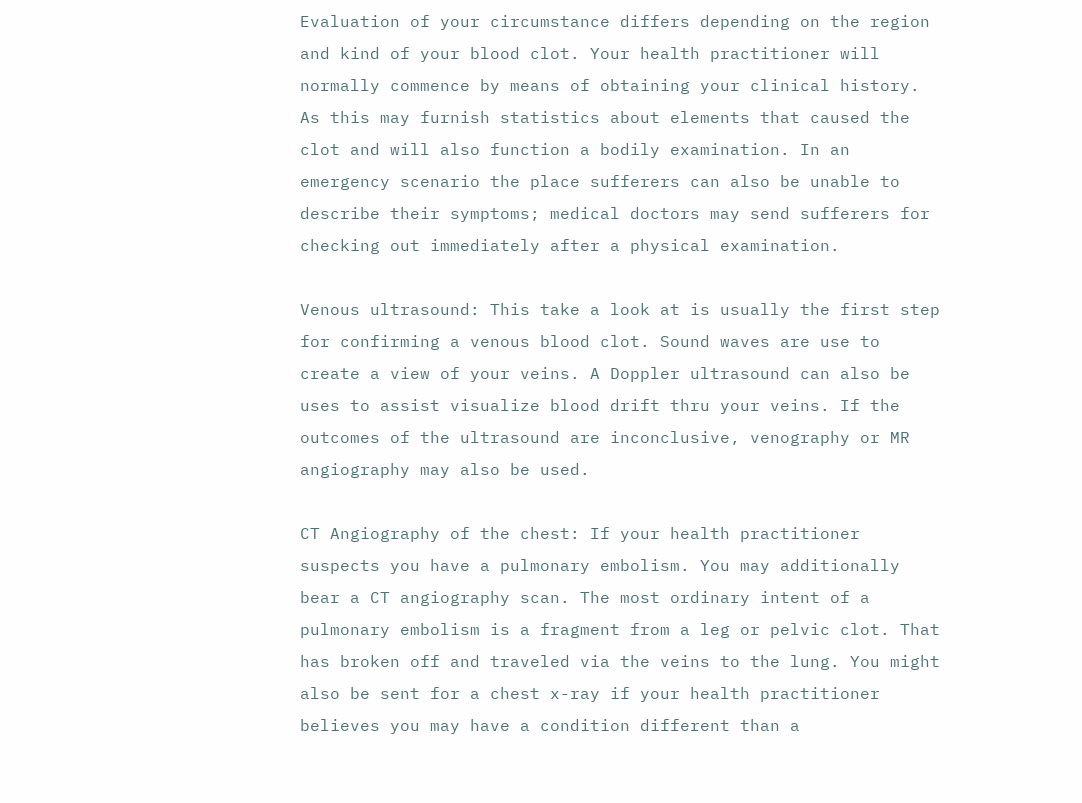Evaluation of your circumstance differs depending on the region and kind of your blood clot. Your health practitioner will normally commence by means of obtaining your clinical history. As this may furnish statistics about elements that caused the clot and will also function a bodily examination. In an emergency scenario the place sufferers can also be unable to describe their symptoms; medical doctors may send sufferers for checking out immediately after a physical examination.

Venous ultrasound: This take a look at is usually the first step for confirming a venous blood clot. Sound waves are use to create a view of your veins. A Doppler ultrasound can also be uses to assist visualize blood drift thru your veins. If the outcomes of the ultrasound are inconclusive, venography or MR angiography may also be used.

CT Angiography of the chest: If your health practitioner suspects you have a pulmonary embolism. You may additionally bear a CT angiography scan. The most ordinary intent of a pulmonary embolism is a fragment from a leg or pelvic clot. That has broken off and traveled via the veins to the lung. You might also be sent for a chest x-ray if your health practitioner believes you may have a condition different than a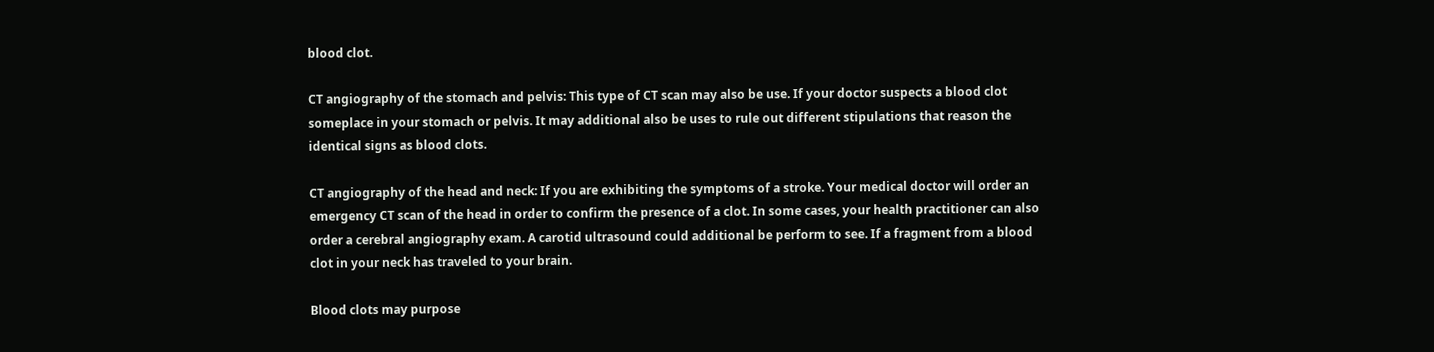blood clot.

CT angiography of the stomach and pelvis: This type of CT scan may also be use. If your doctor suspects a blood clot someplace in your stomach or pelvis. It may additional also be uses to rule out different stipulations that reason the identical signs as blood clots.

CT angiography of the head and neck: If you are exhibiting the symptoms of a stroke. Your medical doctor will order an emergency CT scan of the head in order to confirm the presence of a clot. In some cases, your health practitioner can also order a cerebral angiography exam. A carotid ultrasound could additional be perform to see. If a fragment from a blood clot in your neck has traveled to your brain.

Blood clots may purpose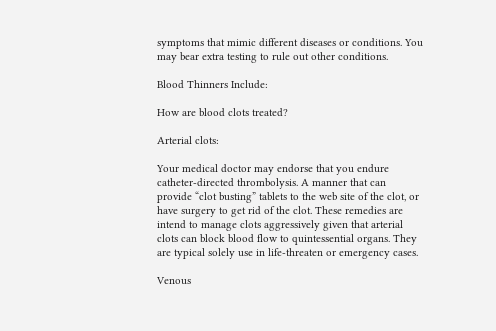symptoms that mimic different diseases or conditions. You may bear extra testing to rule out other conditions.

Blood Thinners Include:

How are blood clots treated?

Arterial clots:

Your medical doctor may endorse that you endure catheter-directed thrombolysis. A manner that can provide “clot busting” tablets to the web site of the clot, or have surgery to get rid of the clot. These remedies are intend to manage clots aggressively given that arterial clots can block blood flow to quintessential organs. They are typical solely use in life-threaten or emergency cases.

Venous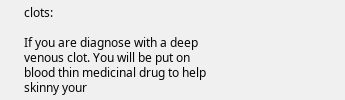clots:

If you are diagnose with a deep venous clot. You will be put on blood thin medicinal drug to help skinny your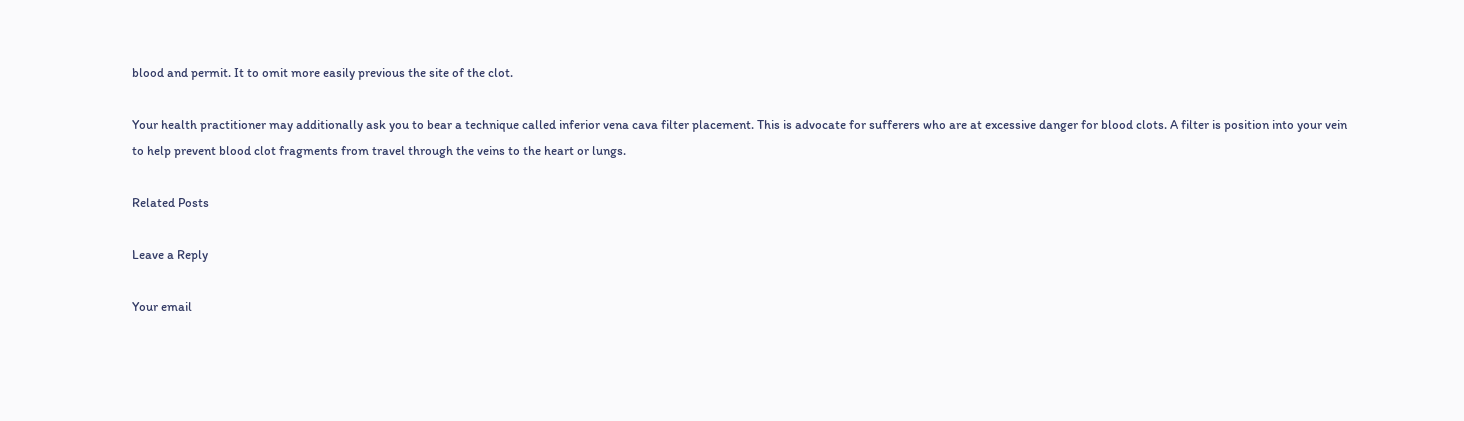blood and permit. It to omit more easily previous the site of the clot.

Your health practitioner may additionally ask you to bear a technique called inferior vena cava filter placement. This is advocate for sufferers who are at excessive danger for blood clots. A filter is position into your vein to help prevent blood clot fragments from travel through the veins to the heart or lungs.

Related Posts

Leave a Reply

Your email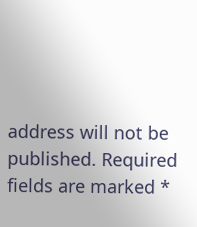address will not be published. Required fields are marked *